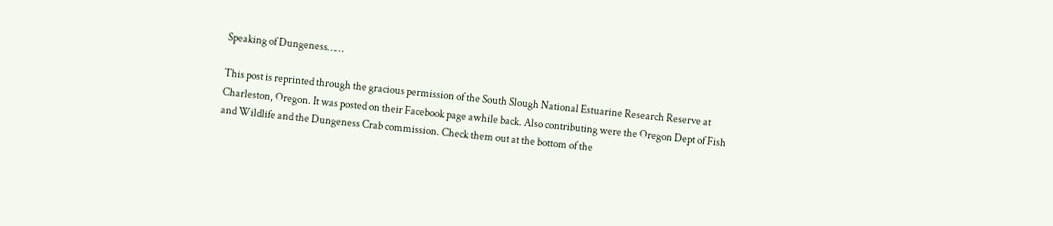Speaking of Dungeness……

This post is reprinted through the gracious permission of the South Slough National Estuarine Research Reserve at Charleston, Oregon. It was posted on their Facebook page awhile back. Also contributing were the Oregon Dept of Fish and Wildlife and the Dungeness Crab commission. Check them out at the bottom of the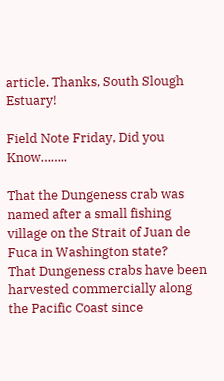article. Thanks, South Slough Estuary!

Field Note Friday, Did you Know……..

That the Dungeness crab was named after a small fishing village on the Strait of Juan de Fuca in Washington state?
That Dungeness crabs have been harvested commercially along the Pacific Coast since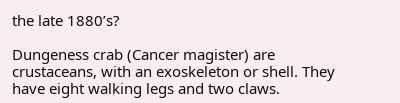the late 1880’s?

Dungeness crab (Cancer magister) are crustaceans, with an exoskeleton or shell. They have eight walking legs and two claws.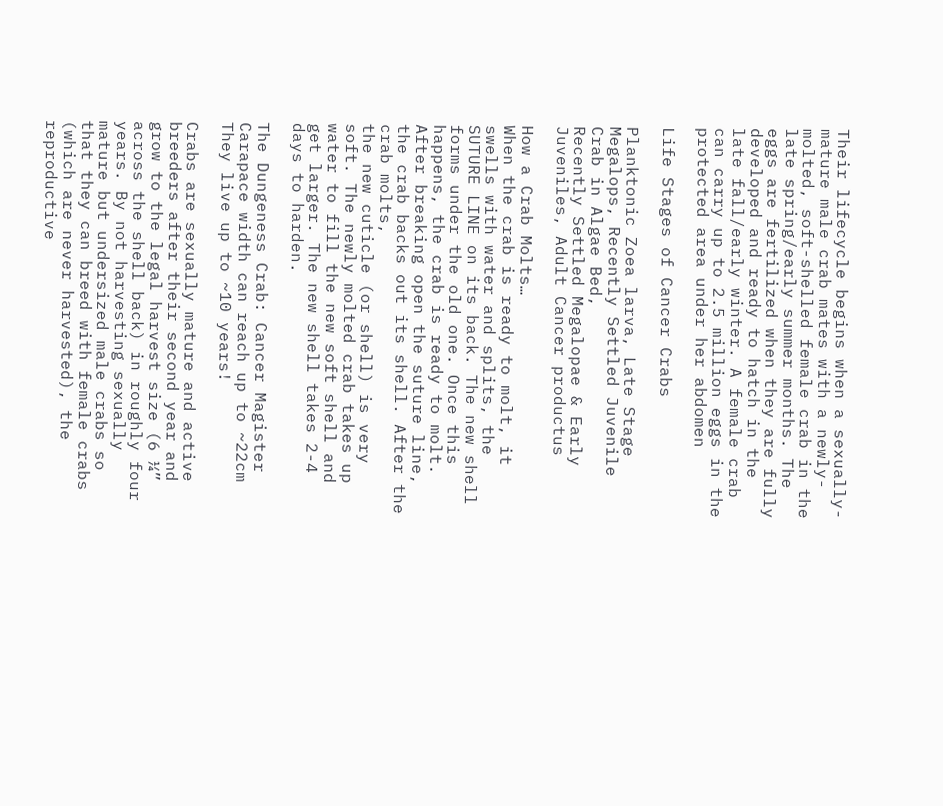Their lifecycle begins when a sexually-mature male crab mates with a newly-molted, soft-shelled female crab in the late spring/early summer months. The eggs are fertilized when they are fully developed and ready to hatch in the late fall/early winter. A female crab can carry up to 2.5 million eggs in the protected area under her abdomen

Life Stages of Cancer Crabs

Planktonic Zoea larva, Late Stage Megalops, Recently Settled Juvenile Crab in Algae Bed,
Recently Settled Megalopae & Early Juveniles, Adult Cancer productus

How a Crab Molts…
When the crab is ready to molt, it swells with water and splits, the SUTURE LINE on its back. The new shell forms under the old one. Once this happens, the crab is ready to molt.
After breaking open the suture line, the crab backs out its shell. After the crab molts,
the new cuticle (or shell) is very soft. The newly molted crab takes up water to fill the new soft shell and get larger. The new shell takes 2-4 days to harden.

The Dungeness Crab: Cancer Magister
Carapace width can reach up to ~22cm
They live up to ~10 years!

Crabs are sexually mature and active breeders after their second year and grow to the legal harvest size (6 ¼” across the shell back) in roughly four years. By not harvesting sexually mature but undersized male crabs so that they can breed with female crabs (which are never harvested), the reproductive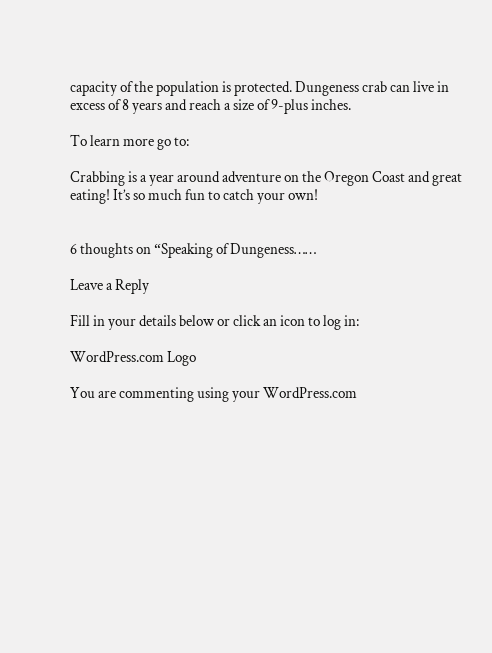capacity of the population is protected. Dungeness crab can live in excess of 8 years and reach a size of 9-plus inches.

To learn more go to:

Crabbing is a year around adventure on the Oregon Coast and great eating! It’s so much fun to catch your own!


6 thoughts on “Speaking of Dungeness……

Leave a Reply

Fill in your details below or click an icon to log in:

WordPress.com Logo

You are commenting using your WordPress.com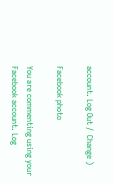account. Log Out /  Change )

Facebook photo

You are commenting using your Facebook account. Log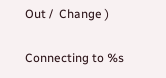Out /  Change )

Connecting to %s